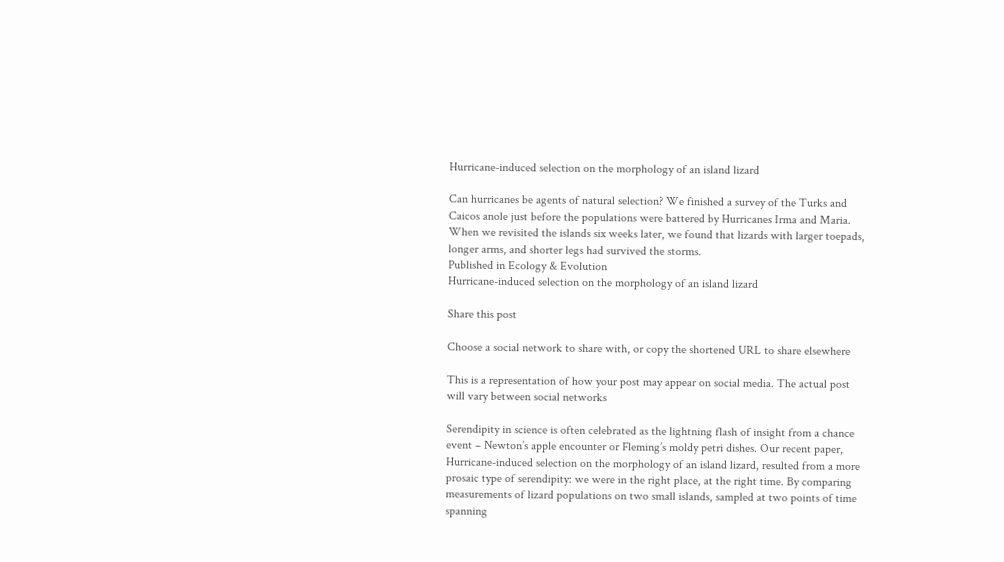Hurricane-induced selection on the morphology of an island lizard

Can hurricanes be agents of natural selection? We finished a survey of the Turks and Caicos anole just before the populations were battered by Hurricanes Irma and Maria. When we revisited the islands six weeks later, we found that lizards with larger toepads, longer arms, and shorter legs had survived the storms.
Published in Ecology & Evolution
Hurricane-induced selection on the morphology of an island lizard

Share this post

Choose a social network to share with, or copy the shortened URL to share elsewhere

This is a representation of how your post may appear on social media. The actual post will vary between social networks

Serendipity in science is often celebrated as the lightning flash of insight from a chance event – Newton’s apple encounter or Fleming’s moldy petri dishes. Our recent paper, Hurricane-induced selection on the morphology of an island lizard, resulted from a more prosaic type of serendipity: we were in the right place, at the right time. By comparing measurements of lizard populations on two small islands, sampled at two points of time spanning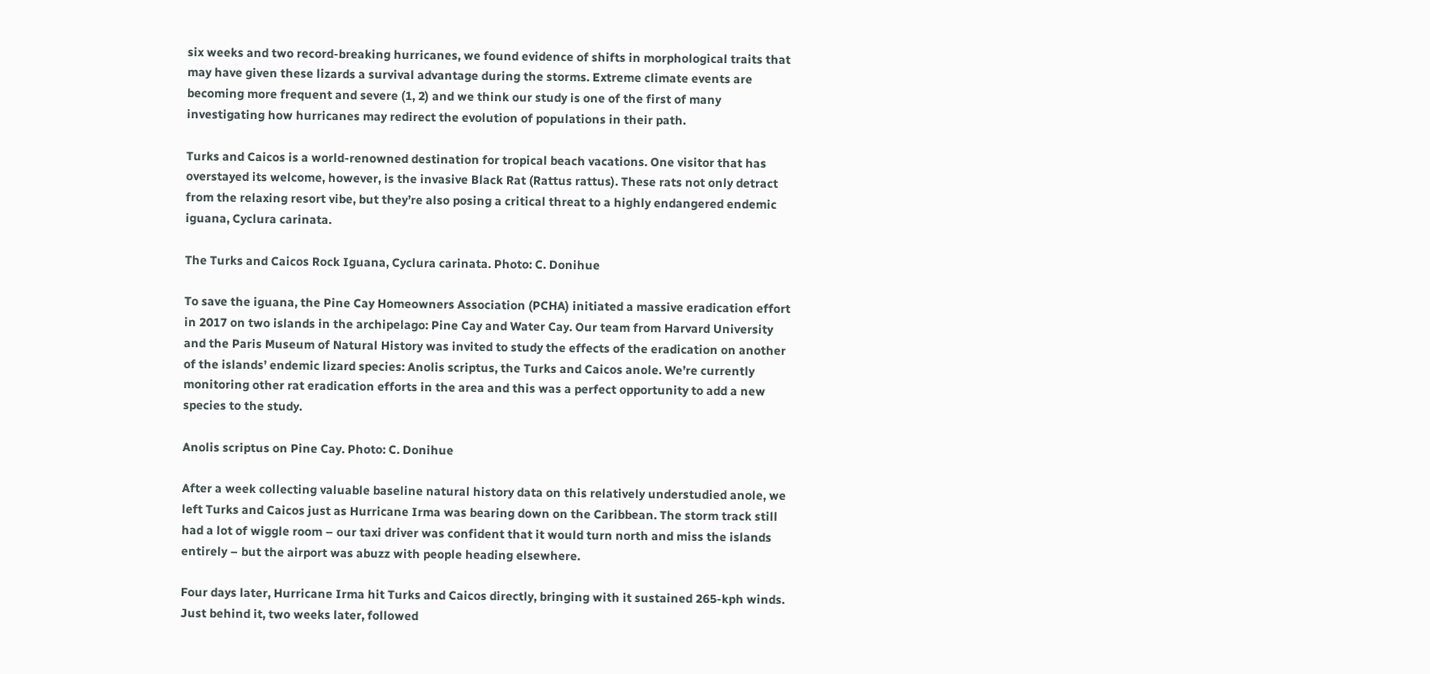six weeks and two record-breaking hurricanes, we found evidence of shifts in morphological traits that may have given these lizards a survival advantage during the storms. Extreme climate events are becoming more frequent and severe (1, 2) and we think our study is one of the first of many investigating how hurricanes may redirect the evolution of populations in their path.

Turks and Caicos is a world-renowned destination for tropical beach vacations. One visitor that has overstayed its welcome, however, is the invasive Black Rat (Rattus rattus). These rats not only detract from the relaxing resort vibe, but they’re also posing a critical threat to a highly endangered endemic iguana, Cyclura carinata.

The Turks and Caicos Rock Iguana, Cyclura carinata. Photo: C. Donihue

To save the iguana, the Pine Cay Homeowners Association (PCHA) initiated a massive eradication effort in 2017 on two islands in the archipelago: Pine Cay and Water Cay. Our team from Harvard University and the Paris Museum of Natural History was invited to study the effects of the eradication on another of the islands’ endemic lizard species: Anolis scriptus, the Turks and Caicos anole. We’re currently monitoring other rat eradication efforts in the area and this was a perfect opportunity to add a new species to the study.

Anolis scriptus on Pine Cay. Photo: C. Donihue

After a week collecting valuable baseline natural history data on this relatively understudied anole, we left Turks and Caicos just as Hurricane Irma was bearing down on the Caribbean. The storm track still had a lot of wiggle room – our taxi driver was confident that it would turn north and miss the islands entirely – but the airport was abuzz with people heading elsewhere.

Four days later, Hurricane Irma hit Turks and Caicos directly, bringing with it sustained 265-kph winds. Just behind it, two weeks later, followed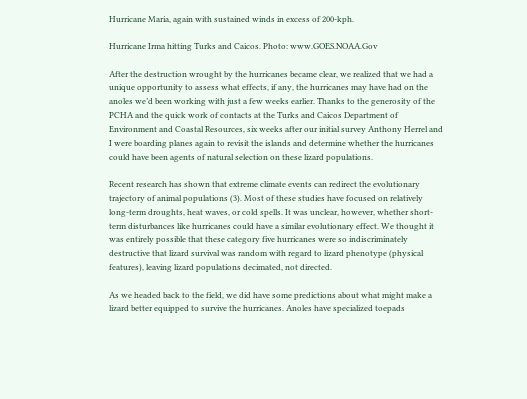Hurricane Maria, again with sustained winds in excess of 200-kph.

Hurricane Irma hitting Turks and Caicos. Photo: www.GOES.NOAA.Gov

After the destruction wrought by the hurricanes became clear, we realized that we had a unique opportunity to assess what effects, if any, the hurricanes may have had on the anoles we’d been working with just a few weeks earlier. Thanks to the generosity of the PCHA and the quick work of contacts at the Turks and Caicos Department of Environment and Coastal Resources, six weeks after our initial survey Anthony Herrel and I were boarding planes again to revisit the islands and determine whether the hurricanes could have been agents of natural selection on these lizard populations.

Recent research has shown that extreme climate events can redirect the evolutionary trajectory of animal populations (3). Most of these studies have focused on relatively long-term droughts, heat waves, or cold spells. It was unclear, however, whether short-term disturbances like hurricanes could have a similar evolutionary effect. We thought it was entirely possible that these category five hurricanes were so indiscriminately destructive that lizard survival was random with regard to lizard phenotype (physical features), leaving lizard populations decimated, not directed.

As we headed back to the field, we did have some predictions about what might make a lizard better equipped to survive the hurricanes. Anoles have specialized toepads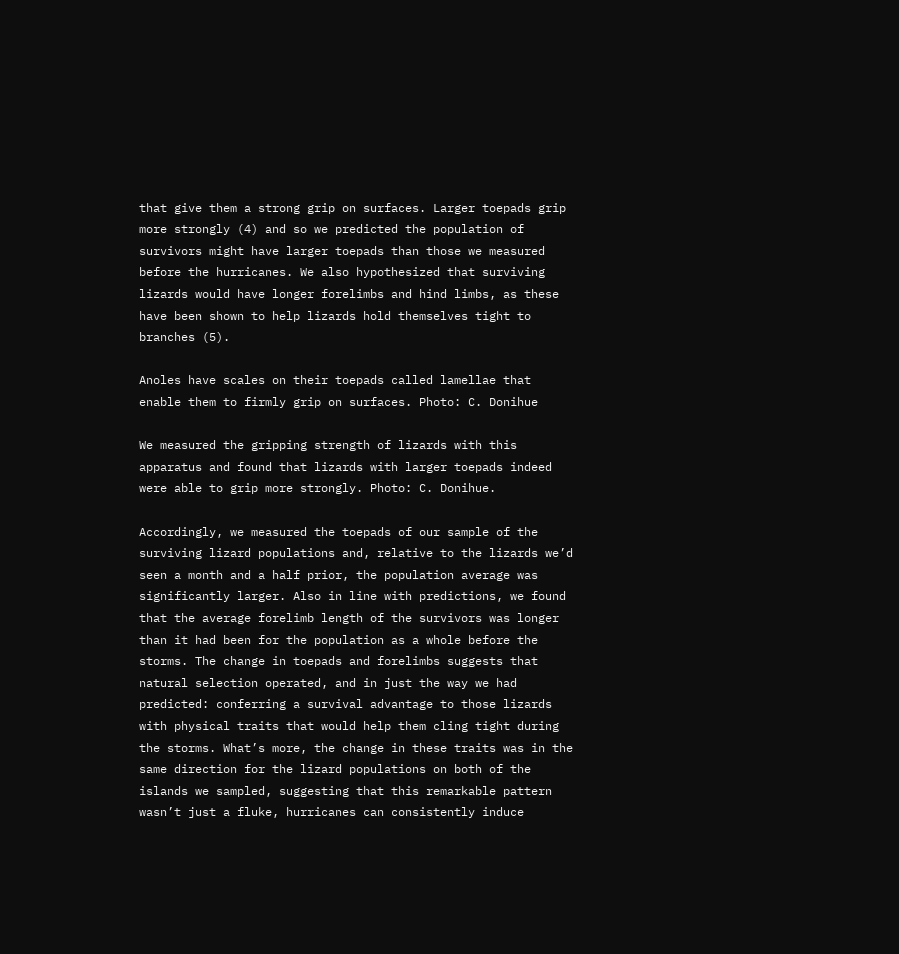that give them a strong grip on surfaces. Larger toepads grip more strongly (4) and so we predicted the population of survivors might have larger toepads than those we measured before the hurricanes. We also hypothesized that surviving lizards would have longer forelimbs and hind limbs, as these have been shown to help lizards hold themselves tight to branches (5).

Anoles have scales on their toepads called lamellae that enable them to firmly grip on surfaces. Photo: C. Donihue

We measured the gripping strength of lizards with this apparatus and found that lizards with larger toepads indeed were able to grip more strongly. Photo: C. Donihue.

Accordingly, we measured the toepads of our sample of the surviving lizard populations and, relative to the lizards we’d seen a month and a half prior, the population average was significantly larger. Also in line with predictions, we found that the average forelimb length of the survivors was longer than it had been for the population as a whole before the storms. The change in toepads and forelimbs suggests that natural selection operated, and in just the way we had predicted: conferring a survival advantage to those lizards with physical traits that would help them cling tight during the storms. What’s more, the change in these traits was in the same direction for the lizard populations on both of the islands we sampled, suggesting that this remarkable pattern wasn’t just a fluke, hurricanes can consistently induce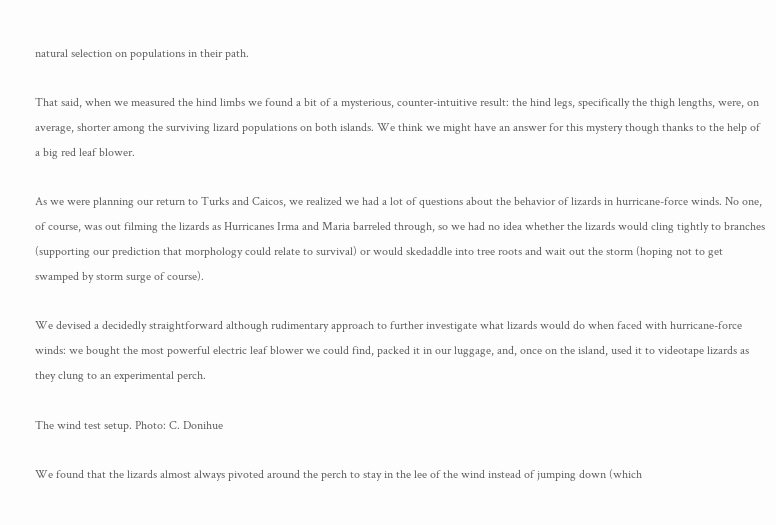natural selection on populations in their path.

That said, when we measured the hind limbs we found a bit of a mysterious, counter-intuitive result: the hind legs, specifically the thigh lengths, were, on average, shorter among the surviving lizard populations on both islands. We think we might have an answer for this mystery though thanks to the help of a big red leaf blower.

As we were planning our return to Turks and Caicos, we realized we had a lot of questions about the behavior of lizards in hurricane-force winds. No one, of course, was out filming the lizards as Hurricanes Irma and Maria barreled through, so we had no idea whether the lizards would cling tightly to branches (supporting our prediction that morphology could relate to survival) or would skedaddle into tree roots and wait out the storm (hoping not to get swamped by storm surge of course).

We devised a decidedly straightforward although rudimentary approach to further investigate what lizards would do when faced with hurricane-force winds: we bought the most powerful electric leaf blower we could find, packed it in our luggage, and, once on the island, used it to videotape lizards as they clung to an experimental perch.

The wind test setup. Photo: C. Donihue

We found that the lizards almost always pivoted around the perch to stay in the lee of the wind instead of jumping down (which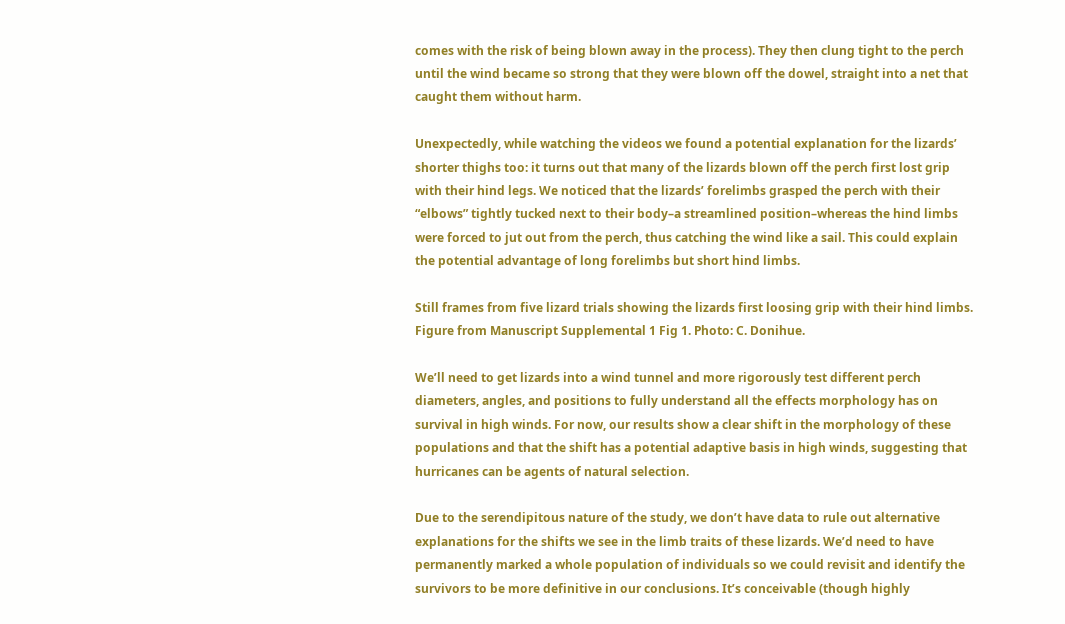comes with the risk of being blown away in the process). They then clung tight to the perch until the wind became so strong that they were blown off the dowel, straight into a net that caught them without harm.

Unexpectedly, while watching the videos we found a potential explanation for the lizards’ shorter thighs too: it turns out that many of the lizards blown off the perch first lost grip with their hind legs. We noticed that the lizards’ forelimbs grasped the perch with their “elbows” tightly tucked next to their body–a streamlined position–whereas the hind limbs were forced to jut out from the perch, thus catching the wind like a sail. This could explain the potential advantage of long forelimbs but short hind limbs.

Still frames from five lizard trials showing the lizards first loosing grip with their hind limbs. Figure from Manuscript Supplemental 1 Fig 1. Photo: C. Donihue.

We’ll need to get lizards into a wind tunnel and more rigorously test different perch diameters, angles, and positions to fully understand all the effects morphology has on survival in high winds. For now, our results show a clear shift in the morphology of these populations and that the shift has a potential adaptive basis in high winds, suggesting that hurricanes can be agents of natural selection.

Due to the serendipitous nature of the study, we don’t have data to rule out alternative explanations for the shifts we see in the limb traits of these lizards. We’d need to have permanently marked a whole population of individuals so we could revisit and identify the survivors to be more definitive in our conclusions. It’s conceivable (though highly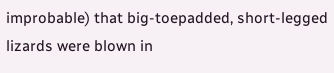improbable) that big-toepadded, short-legged lizards were blown in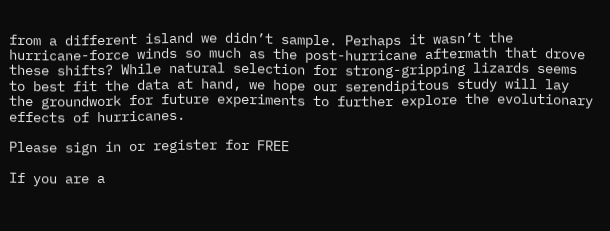from a different island we didn’t sample. Perhaps it wasn’t the hurricane-force winds so much as the post-hurricane aftermath that drove these shifts? While natural selection for strong-gripping lizards seems to best fit the data at hand, we hope our serendipitous study will lay the groundwork for future experiments to further explore the evolutionary effects of hurricanes.

Please sign in or register for FREE

If you are a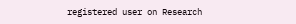registered user on Research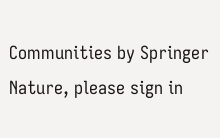Communities by Springer Nature, please sign in